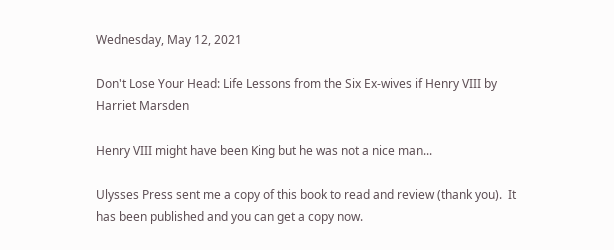Wednesday, May 12, 2021

Don't Lose Your Head: Life Lessons from the Six Ex-wives if Henry VIII by Harriet Marsden

Henry VIII might have been King but he was not a nice man...

Ulysses Press sent me a copy of this book to read and review (thank you).  It has been published and you can get a copy now.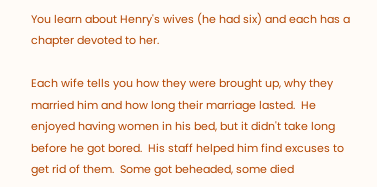You learn about Henry's wives (he had six) and each has a chapter devoted to her.

Each wife tells you how they were brought up, why they married him and how long their marriage lasted.  He enjoyed having women in his bed, but it didn't take long before he got bored.  His staff helped him find excuses to get rid of them.  Some got beheaded, some died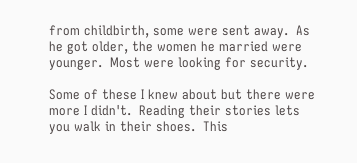from childbirth, some were sent away.  As he got older, the women he married were younger.  Most were looking for security.

Some of these I knew about but there were more I didn't.  Reading their stories lets you walk in their shoes.  This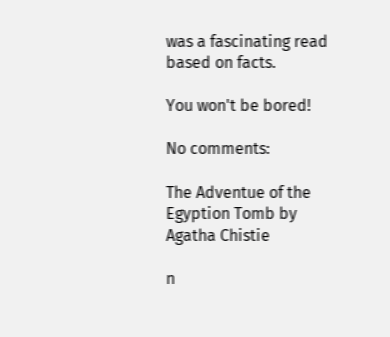was a fascinating read based on facts.

You won't be bored!

No comments:

The Adventue of the Egyption Tomb by Agatha Chistie

n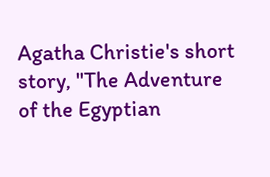Agatha Christie's short story, "The Adventure of the Egyptian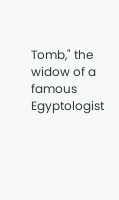Tomb," the widow of a famous Egyptologist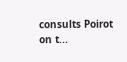consults Poirot on t...